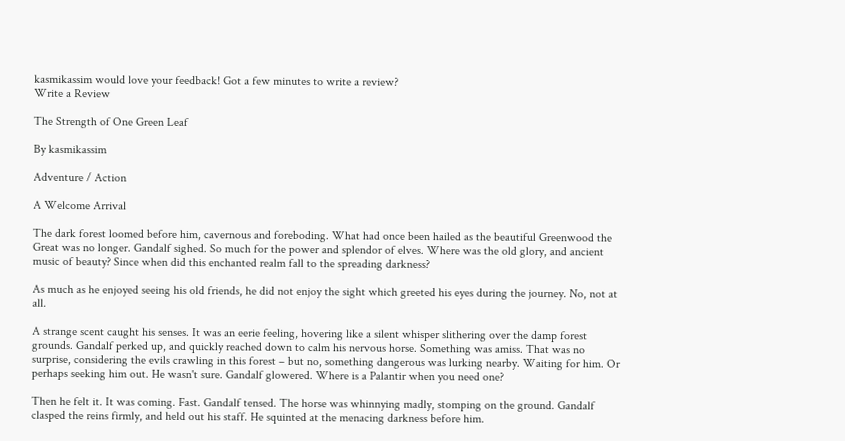kasmikassim would love your feedback! Got a few minutes to write a review?
Write a Review

The Strength of One Green Leaf

By kasmikassim

Adventure / Action

A Welcome Arrival

The dark forest loomed before him, cavernous and foreboding. What had once been hailed as the beautiful Greenwood the Great was no longer. Gandalf sighed. So much for the power and splendor of elves. Where was the old glory, and ancient music of beauty? Since when did this enchanted realm fall to the spreading darkness?

As much as he enjoyed seeing his old friends, he did not enjoy the sight which greeted his eyes during the journey. No, not at all.

A strange scent caught his senses. It was an eerie feeling, hovering like a silent whisper slithering over the damp forest grounds. Gandalf perked up, and quickly reached down to calm his nervous horse. Something was amiss. That was no surprise, considering the evils crawling in this forest – but no, something dangerous was lurking nearby. Waiting for him. Or perhaps seeking him out. He wasn't sure. Gandalf glowered. Where is a Palantir when you need one?

Then he felt it. It was coming. Fast. Gandalf tensed. The horse was whinnying madly, stomping on the ground. Gandalf clasped the reins firmly, and held out his staff. He squinted at the menacing darkness before him.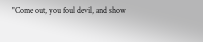"Come out, you foul devil, and show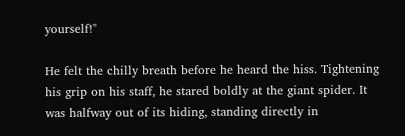yourself!"

He felt the chilly breath before he heard the hiss. Tightening his grip on his staff, he stared boldly at the giant spider. It was halfway out of its hiding, standing directly in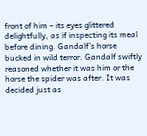front of him – its eyes glittered delightfully, as if inspecting its meal before dining. Gandalf's horse bucked in wild terror. Gandalf swiftly reasoned whether it was him or the horse the spider was after. It was decided just as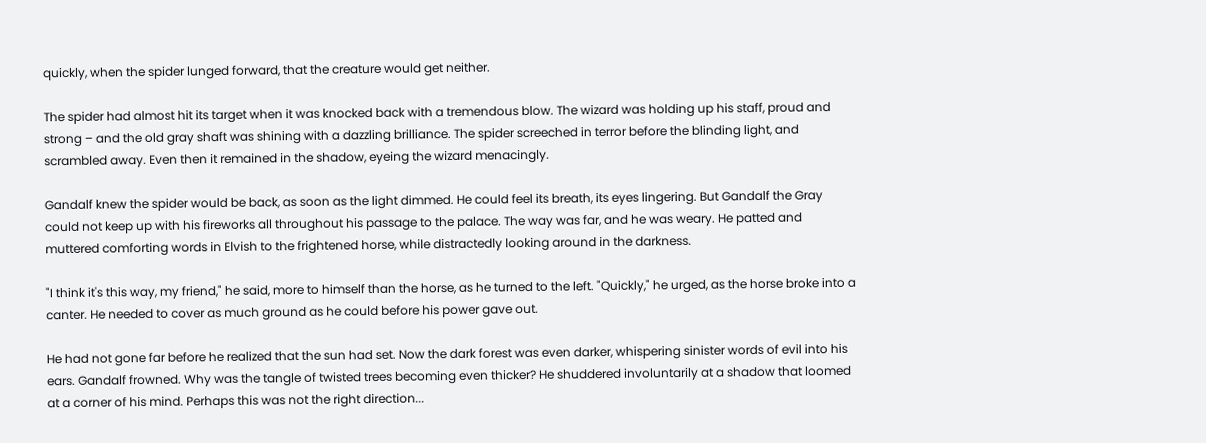quickly, when the spider lunged forward, that the creature would get neither.

The spider had almost hit its target when it was knocked back with a tremendous blow. The wizard was holding up his staff, proud and strong – and the old gray shaft was shining with a dazzling brilliance. The spider screeched in terror before the blinding light, and scrambled away. Even then it remained in the shadow, eyeing the wizard menacingly.

Gandalf knew the spider would be back, as soon as the light dimmed. He could feel its breath, its eyes lingering. But Gandalf the Gray could not keep up with his fireworks all throughout his passage to the palace. The way was far, and he was weary. He patted and muttered comforting words in Elvish to the frightened horse, while distractedly looking around in the darkness.

"I think it's this way, my friend," he said, more to himself than the horse, as he turned to the left. "Quickly," he urged, as the horse broke into a canter. He needed to cover as much ground as he could before his power gave out.

He had not gone far before he realized that the sun had set. Now the dark forest was even darker, whispering sinister words of evil into his ears. Gandalf frowned. Why was the tangle of twisted trees becoming even thicker? He shuddered involuntarily at a shadow that loomed at a corner of his mind. Perhaps this was not the right direction...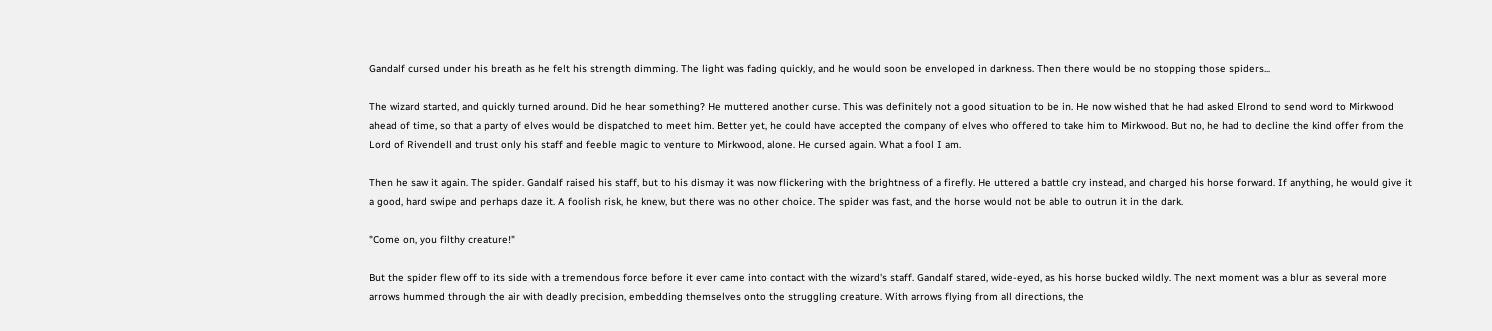Gandalf cursed under his breath as he felt his strength dimming. The light was fading quickly, and he would soon be enveloped in darkness. Then there would be no stopping those spiders...

The wizard started, and quickly turned around. Did he hear something? He muttered another curse. This was definitely not a good situation to be in. He now wished that he had asked Elrond to send word to Mirkwood ahead of time, so that a party of elves would be dispatched to meet him. Better yet, he could have accepted the company of elves who offered to take him to Mirkwood. But no, he had to decline the kind offer from the Lord of Rivendell and trust only his staff and feeble magic to venture to Mirkwood, alone. He cursed again. What a fool I am.

Then he saw it again. The spider. Gandalf raised his staff, but to his dismay it was now flickering with the brightness of a firefly. He uttered a battle cry instead, and charged his horse forward. If anything, he would give it a good, hard swipe and perhaps daze it. A foolish risk, he knew, but there was no other choice. The spider was fast, and the horse would not be able to outrun it in the dark.

"Come on, you filthy creature!"

But the spider flew off to its side with a tremendous force before it ever came into contact with the wizard's staff. Gandalf stared, wide-eyed, as his horse bucked wildly. The next moment was a blur as several more arrows hummed through the air with deadly precision, embedding themselves onto the struggling creature. With arrows flying from all directions, the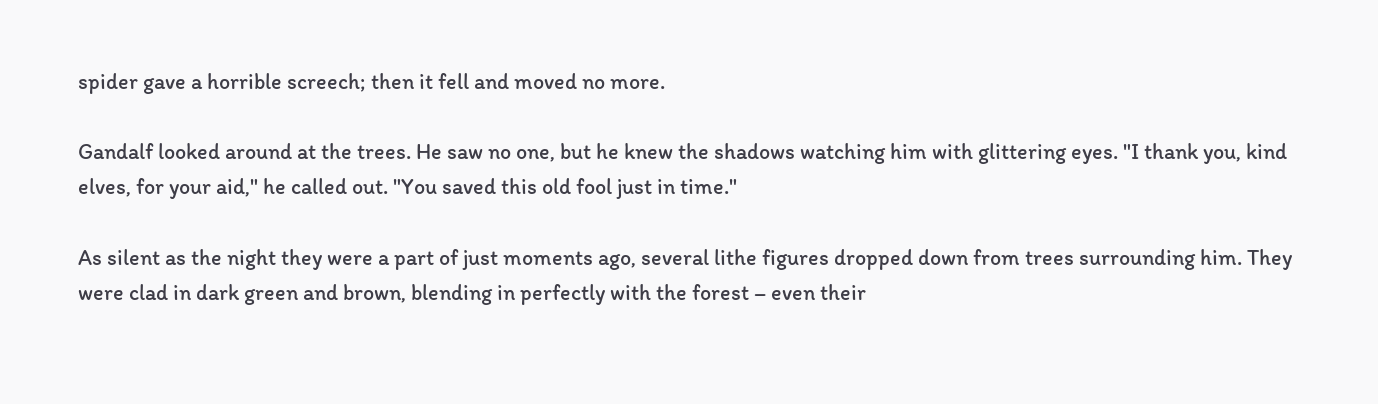spider gave a horrible screech; then it fell and moved no more.

Gandalf looked around at the trees. He saw no one, but he knew the shadows watching him with glittering eyes. "I thank you, kind elves, for your aid," he called out. "You saved this old fool just in time."

As silent as the night they were a part of just moments ago, several lithe figures dropped down from trees surrounding him. They were clad in dark green and brown, blending in perfectly with the forest – even their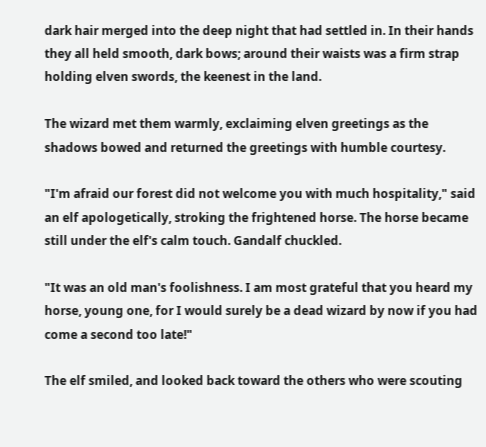dark hair merged into the deep night that had settled in. In their hands they all held smooth, dark bows; around their waists was a firm strap holding elven swords, the keenest in the land.

The wizard met them warmly, exclaiming elven greetings as the shadows bowed and returned the greetings with humble courtesy.

"I'm afraid our forest did not welcome you with much hospitality," said an elf apologetically, stroking the frightened horse. The horse became still under the elf's calm touch. Gandalf chuckled.

"It was an old man's foolishness. I am most grateful that you heard my horse, young one, for I would surely be a dead wizard by now if you had come a second too late!"

The elf smiled, and looked back toward the others who were scouting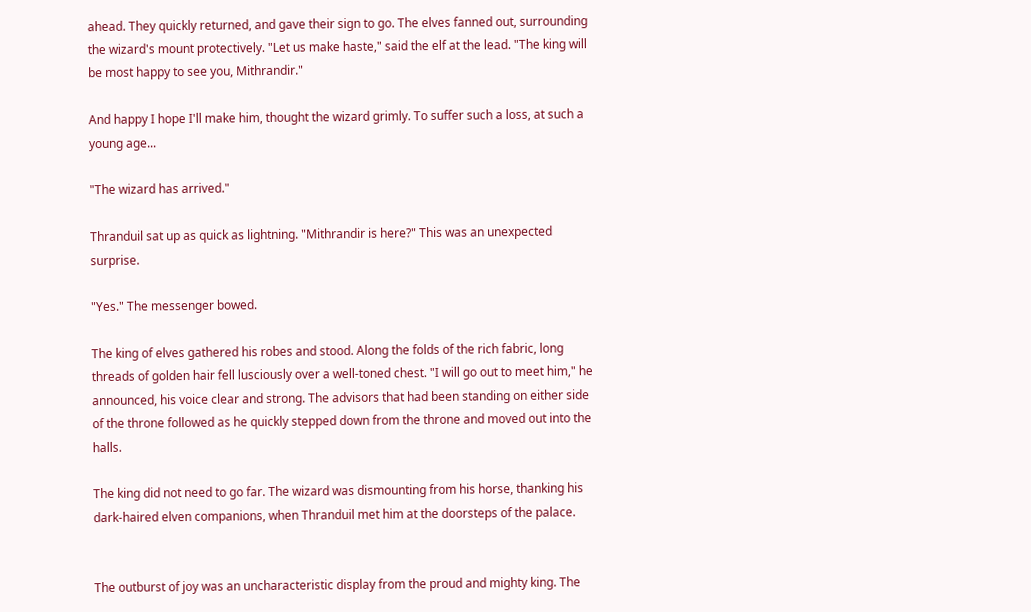ahead. They quickly returned, and gave their sign to go. The elves fanned out, surrounding the wizard's mount protectively. "Let us make haste," said the elf at the lead. "The king will be most happy to see you, Mithrandir."

And happy I hope I'll make him, thought the wizard grimly. To suffer such a loss, at such a young age...

"The wizard has arrived."

Thranduil sat up as quick as lightning. "Mithrandir is here?" This was an unexpected surprise.

"Yes." The messenger bowed.

The king of elves gathered his robes and stood. Along the folds of the rich fabric, long threads of golden hair fell lusciously over a well-toned chest. "I will go out to meet him," he announced, his voice clear and strong. The advisors that had been standing on either side of the throne followed as he quickly stepped down from the throne and moved out into the halls.

The king did not need to go far. The wizard was dismounting from his horse, thanking his dark-haired elven companions, when Thranduil met him at the doorsteps of the palace.


The outburst of joy was an uncharacteristic display from the proud and mighty king. The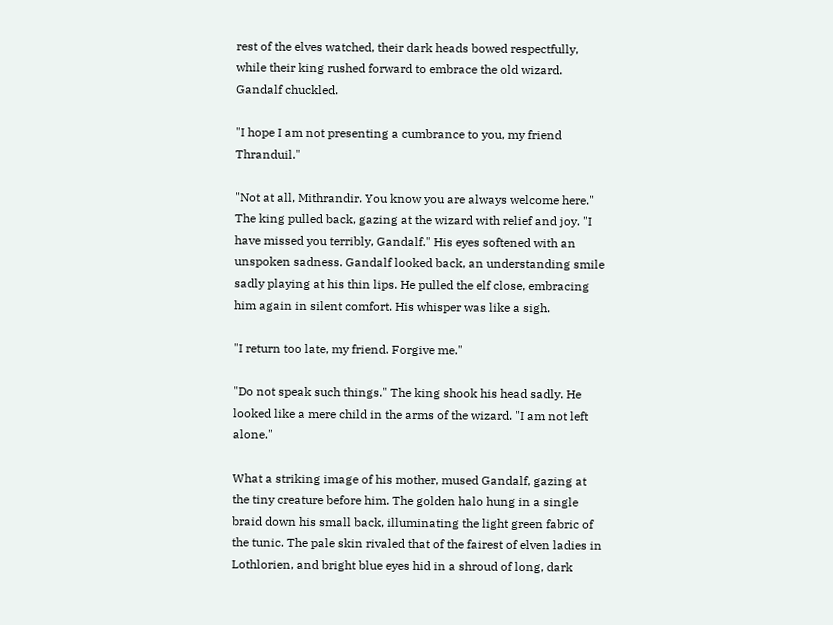rest of the elves watched, their dark heads bowed respectfully, while their king rushed forward to embrace the old wizard. Gandalf chuckled.

"I hope I am not presenting a cumbrance to you, my friend Thranduil."

"Not at all, Mithrandir. You know you are always welcome here." The king pulled back, gazing at the wizard with relief and joy. "I have missed you terribly, Gandalf." His eyes softened with an unspoken sadness. Gandalf looked back, an understanding smile sadly playing at his thin lips. He pulled the elf close, embracing him again in silent comfort. His whisper was like a sigh.

"I return too late, my friend. Forgive me."

"Do not speak such things." The king shook his head sadly. He looked like a mere child in the arms of the wizard. "I am not left alone."

What a striking image of his mother, mused Gandalf, gazing at the tiny creature before him. The golden halo hung in a single braid down his small back, illuminating the light green fabric of the tunic. The pale skin rivaled that of the fairest of elven ladies in Lothlorien, and bright blue eyes hid in a shroud of long, dark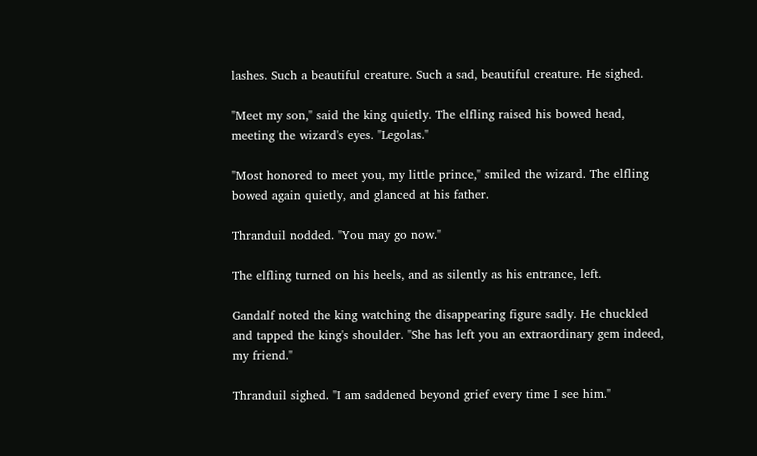lashes. Such a beautiful creature. Such a sad, beautiful creature. He sighed.

"Meet my son," said the king quietly. The elfling raised his bowed head, meeting the wizard's eyes. "Legolas."

"Most honored to meet you, my little prince," smiled the wizard. The elfling bowed again quietly, and glanced at his father.

Thranduil nodded. "You may go now."

The elfling turned on his heels, and as silently as his entrance, left.

Gandalf noted the king watching the disappearing figure sadly. He chuckled and tapped the king's shoulder. "She has left you an extraordinary gem indeed, my friend."

Thranduil sighed. "I am saddened beyond grief every time I see him."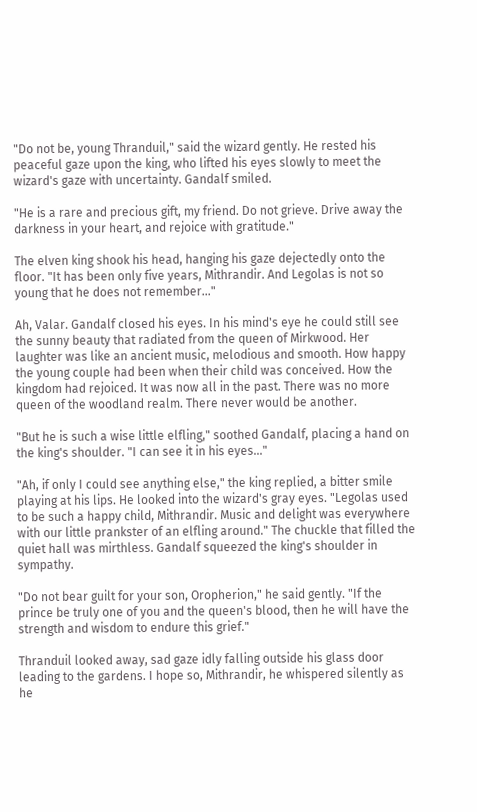"Do not be, young Thranduil," said the wizard gently. He rested his peaceful gaze upon the king, who lifted his eyes slowly to meet the wizard's gaze with uncertainty. Gandalf smiled.

"He is a rare and precious gift, my friend. Do not grieve. Drive away the darkness in your heart, and rejoice with gratitude."

The elven king shook his head, hanging his gaze dejectedly onto the floor. "It has been only five years, Mithrandir. And Legolas is not so young that he does not remember..."

Ah, Valar. Gandalf closed his eyes. In his mind's eye he could still see the sunny beauty that radiated from the queen of Mirkwood. Her laughter was like an ancient music, melodious and smooth. How happy the young couple had been when their child was conceived. How the kingdom had rejoiced. It was now all in the past. There was no more queen of the woodland realm. There never would be another.

"But he is such a wise little elfling," soothed Gandalf, placing a hand on the king's shoulder. "I can see it in his eyes..."

"Ah, if only I could see anything else," the king replied, a bitter smile playing at his lips. He looked into the wizard's gray eyes. "Legolas used to be such a happy child, Mithrandir. Music and delight was everywhere with our little prankster of an elfling around." The chuckle that filled the quiet hall was mirthless. Gandalf squeezed the king's shoulder in sympathy.

"Do not bear guilt for your son, Oropherion," he said gently. "If the prince be truly one of you and the queen's blood, then he will have the strength and wisdom to endure this grief."

Thranduil looked away, sad gaze idly falling outside his glass door leading to the gardens. I hope so, Mithrandir, he whispered silently as he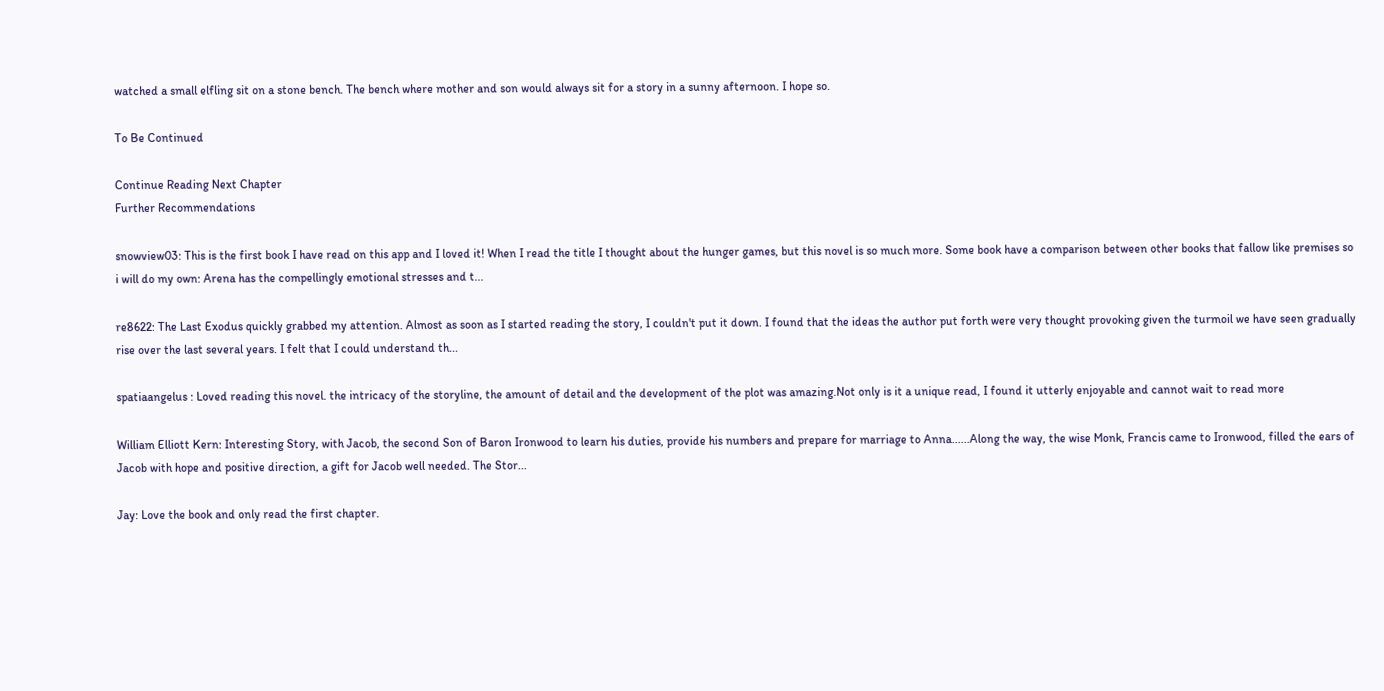watched a small elfling sit on a stone bench. The bench where mother and son would always sit for a story in a sunny afternoon. I hope so.

To Be Continued

Continue Reading Next Chapter
Further Recommendations

snowview03: This is the first book I have read on this app and I loved it! When I read the title I thought about the hunger games, but this novel is so much more. Some book have a comparison between other books that fallow like premises so i will do my own: Arena has the compellingly emotional stresses and t...

re8622: The Last Exodus quickly grabbed my attention. Almost as soon as I started reading the story, I couldn't put it down. I found that the ideas the author put forth were very thought provoking given the turmoil we have seen gradually rise over the last several years. I felt that I could understand th...

spatiaangelus : Loved reading this novel. the intricacy of the storyline, the amount of detail and the development of the plot was amazing.Not only is it a unique read, I found it utterly enjoyable and cannot wait to read more

William Elliott Kern: Interesting Story, with Jacob, the second Son of Baron Ironwood to learn his duties, provide his numbers and prepare for marriage to Anna......Along the way, the wise Monk, Francis came to Ironwood, filled the ears of Jacob with hope and positive direction, a gift for Jacob well needed. The Stor...

Jay: Love the book and only read the first chapter.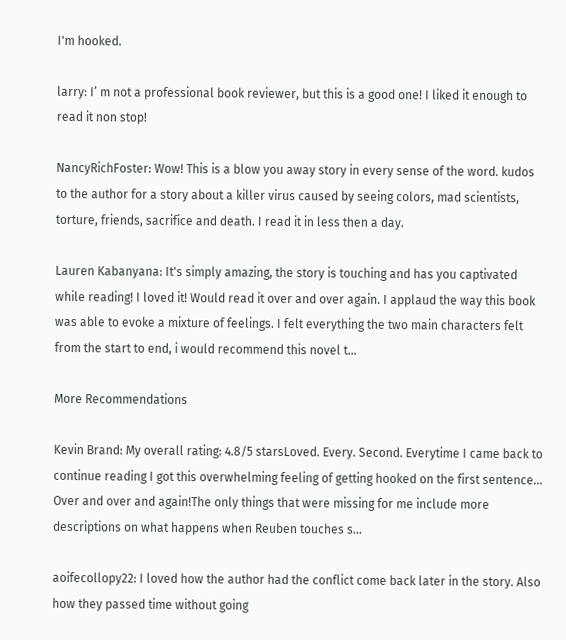I'm hooked.

larry: I’ m not a professional book reviewer, but this is a good one! I liked it enough to read it non stop!

NancyRichFoster: Wow! This is a blow you away story in every sense of the word. kudos to the author for a story about a killer virus caused by seeing colors, mad scientists, torture, friends, sacrifice and death. I read it in less then a day.

Lauren Kabanyana: It's simply amazing, the story is touching and has you captivated while reading! I loved it! Would read it over and over again. I applaud the way this book was able to evoke a mixture of feelings. I felt everything the two main characters felt from the start to end, i would recommend this novel t...

More Recommendations

Kevin Brand: My overall rating: 4.8/5 starsLoved. Every. Second. Everytime I came back to continue reading I got this overwhelming feeling of getting hooked on the first sentence... Over and over and again!The only things that were missing for me include more descriptions on what happens when Reuben touches s...

aoifecollopy22: I loved how the author had the conflict come back later in the story. Also how they passed time without going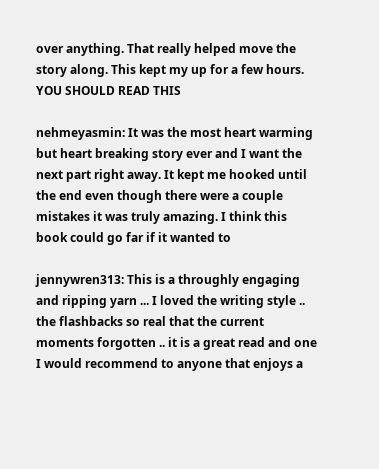over anything. That really helped move the story along. This kept my up for a few hours. YOU SHOULD READ THIS

nehmeyasmin: It was the most heart warming but heart breaking story ever and I want the next part right away. It kept me hooked until the end even though there were a couple mistakes it was truly amazing. I think this book could go far if it wanted to

jennywren313: This is a throughly engaging and ripping yarn ... I loved the writing style .. the flashbacks so real that the current moments forgotten .. it is a great read and one I would recommend to anyone that enjoys a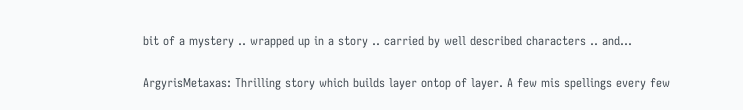bit of a mystery .. wrapped up in a story .. carried by well described characters .. and...

ArgyrisMetaxas: Thrilling story which builds layer ontop of layer. A few mis spellings every few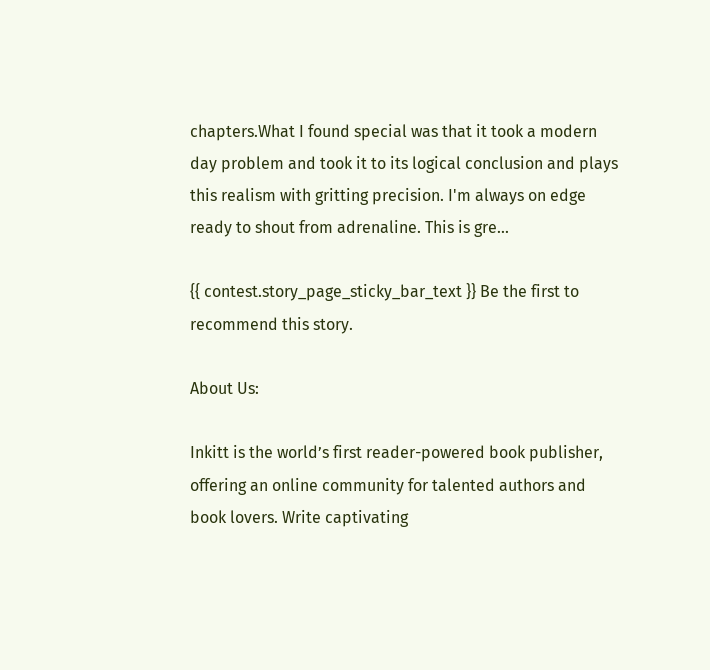chapters.What I found special was that it took a modern day problem and took it to its logical conclusion and plays this realism with gritting precision. I'm always on edge ready to shout from adrenaline. This is gre...

{{ contest.story_page_sticky_bar_text }} Be the first to recommend this story.

About Us:

Inkitt is the world’s first reader-powered book publisher, offering an online community for talented authors and book lovers. Write captivating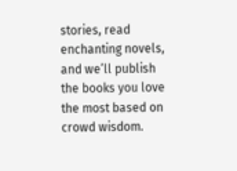stories, read enchanting novels, and we’ll publish the books you love the most based on crowd wisdom.